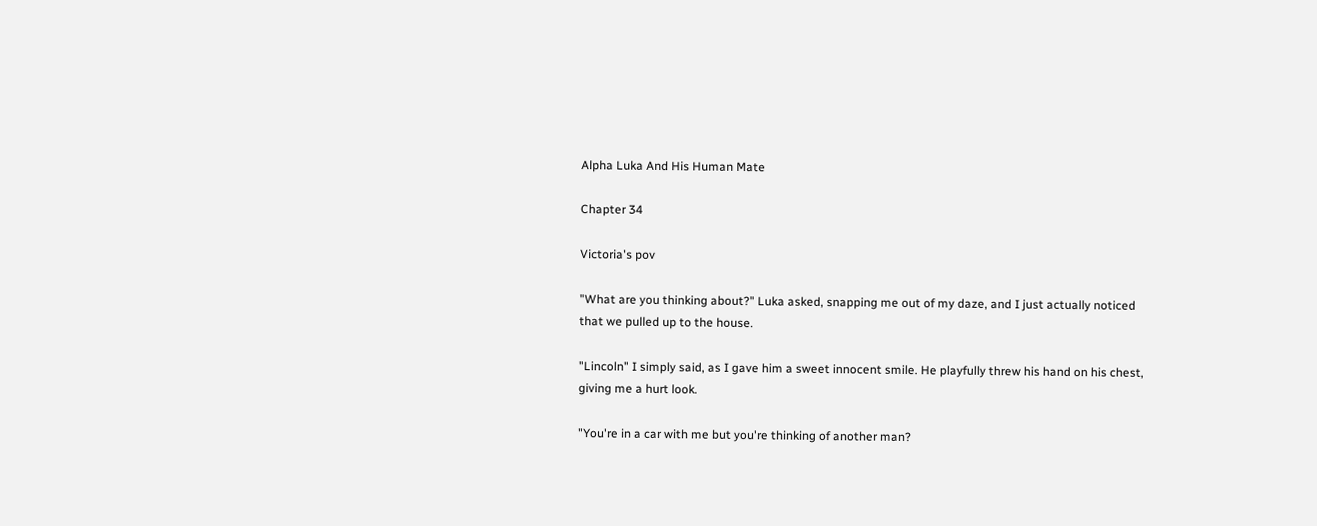Alpha Luka And His Human Mate

Chapter 34

Victoria's pov

"What are you thinking about?" Luka asked, snapping me out of my daze, and I just actually noticed
that we pulled up to the house.

"Lincoln" I simply said, as I gave him a sweet innocent smile. He playfully threw his hand on his chest,
giving me a hurt look.

"You're in a car with me but you're thinking of another man?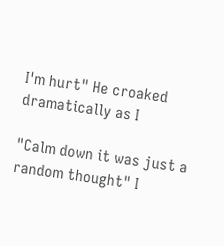I'm hurt" He croaked dramatically as I

"Calm down it was just a random thought" I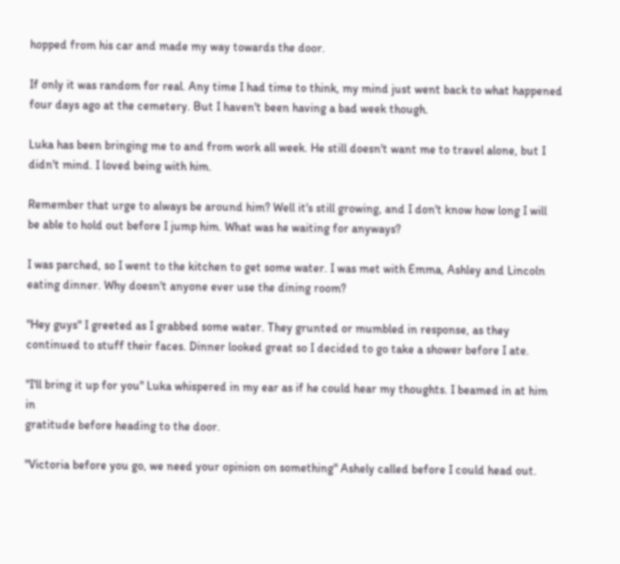hopped from his car and made my way towards the door.

If only it was random for real. Any time I had time to think, my mind just went back to what happened
four days ago at the cemetery. But I haven't been having a bad week though.

Luka has been bringing me to and from work all week. He still doesn't want me to travel alone, but I
didn't mind. I loved being with him.

Remember that urge to always be around him? Well it's still growing, and I don't know how long I will
be able to hold out before I jump him. What was he waiting for anyways?

I was parched, so I went to the kitchen to get some water. I was met with Emma, Ashley and Lincoln
eating dinner. Why doesn't anyone ever use the dining room?

"Hey guys" I greeted as I grabbed some water. They grunted or mumbled in response, as they
continued to stuff their faces. Dinner looked great so I decided to go take a shower before I ate.

"I'll bring it up for you" Luka whispered in my ear as if he could hear my thoughts. I beamed in at him in
gratitude before heading to the door.

"Victoria before you go, we need your opinion on something" Ashely called before I could head out.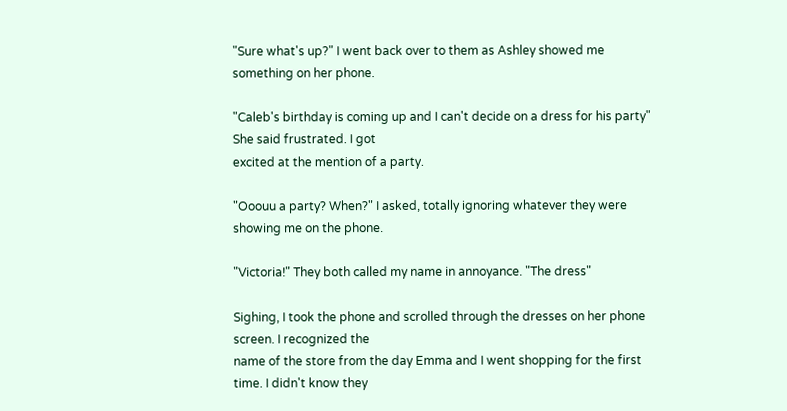"Sure what's up?" I went back over to them as Ashley showed me something on her phone.

"Caleb's birthday is coming up and I can't decide on a dress for his party" She said frustrated. I got
excited at the mention of a party.

"Ooouu a party? When?" I asked, totally ignoring whatever they were showing me on the phone.

"Victoria!" They both called my name in annoyance. "The dress"

Sighing, I took the phone and scrolled through the dresses on her phone screen. I recognized the
name of the store from the day Emma and I went shopping for the first time. I didn't know they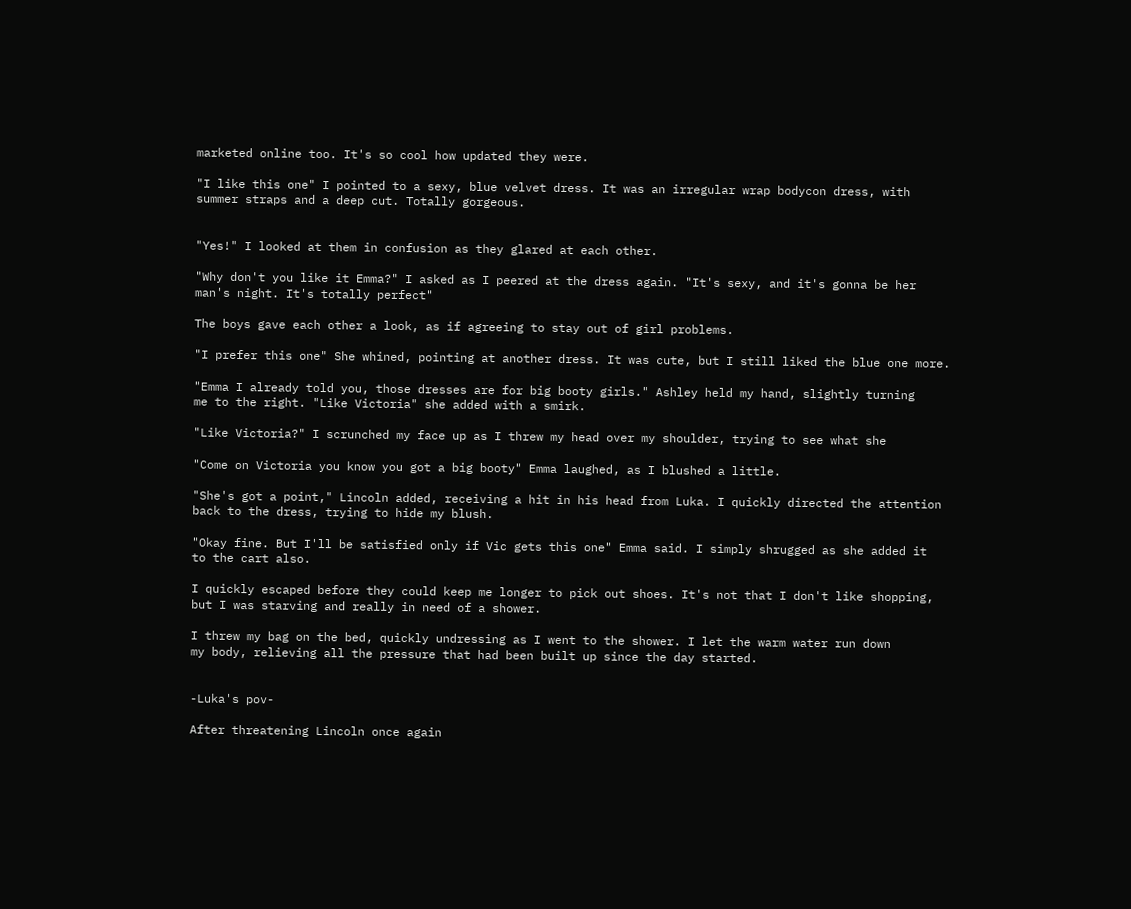marketed online too. It's so cool how updated they were.

"I like this one" I pointed to a sexy, blue velvet dress. It was an irregular wrap bodycon dress, with
summer straps and a deep cut. Totally gorgeous.


"Yes!" I looked at them in confusion as they glared at each other.

"Why don't you like it Emma?" I asked as I peered at the dress again. "It's sexy, and it's gonna be her
man's night. It's totally perfect"

The boys gave each other a look, as if agreeing to stay out of girl problems.

"I prefer this one" She whined, pointing at another dress. It was cute, but I still liked the blue one more.

"Emma I already told you, those dresses are for big booty girls." Ashley held my hand, slightly turning
me to the right. "Like Victoria" she added with a smirk.

"Like Victoria?" I scrunched my face up as I threw my head over my shoulder, trying to see what she

"Come on Victoria you know you got a big booty" Emma laughed, as I blushed a little.

"She's got a point," Lincoln added, receiving a hit in his head from Luka. I quickly directed the attention
back to the dress, trying to hide my blush.

"Okay fine. But I'll be satisfied only if Vic gets this one" Emma said. I simply shrugged as she added it
to the cart also.

I quickly escaped before they could keep me longer to pick out shoes. It's not that I don't like shopping,
but I was starving and really in need of a shower.

I threw my bag on the bed, quickly undressing as I went to the shower. I let the warm water run down
my body, relieving all the pressure that had been built up since the day started.


-Luka's pov-

After threatening Lincoln once again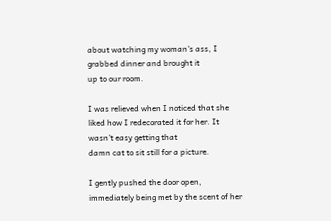about watching my woman's ass, I grabbed dinner and brought it
up to our room.

I was relieved when I noticed that she liked how I redecorated it for her. It wasn't easy getting that
damn cat to sit still for a picture.

I gently pushed the door open, immediately being met by the scent of her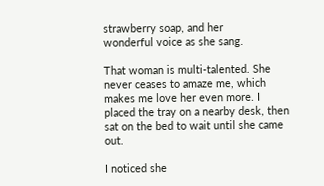strawberry soap, and her
wonderful voice as she sang.

That woman is multi-talented. She never ceases to amaze me, which makes me love her even more. I
placed the tray on a nearby desk, then sat on the bed to wait until she came out.

I noticed she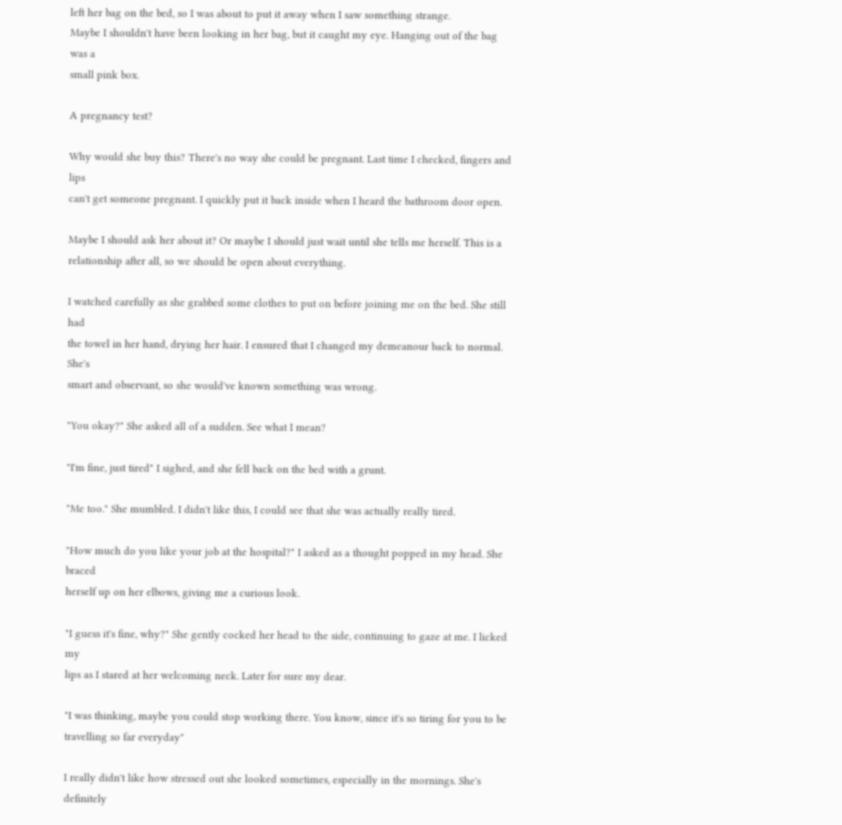left her bag on the bed, so I was about to put it away when I saw something strange.
Maybe I shouldn't have been looking in her bag, but it caught my eye. Hanging out of the bag was a
small pink box.

A pregnancy test?

Why would she buy this? There's no way she could be pregnant. Last time I checked, fingers and lips
can't get someone pregnant. I quickly put it back inside when I heard the bathroom door open.

Maybe I should ask her about it? Or maybe I should just wait until she tells me herself. This is a
relationship after all, so we should be open about everything.

I watched carefully as she grabbed some clothes to put on before joining me on the bed. She still had
the towel in her hand, drying her hair. I ensured that I changed my demeanour back to normal. She's
smart and observant, so she would've known something was wrong.

"You okay?" She asked all of a sudden. See what I mean?

"I'm fine, just tired" I sighed, and she fell back on the bed with a grunt.

"Me too." She mumbled. I didn't like this, I could see that she was actually really tired.

"How much do you like your job at the hospital?" I asked as a thought popped in my head. She braced
herself up on her elbows, giving me a curious look.

"I guess it's fine, why?" She gently cocked her head to the side, continuing to gaze at me. I licked my
lips as I stared at her welcoming neck. Later for sure my dear.

"I was thinking, maybe you could stop working there. You know, since it's so tiring for you to be
travelling so far everyday"

I really didn't like how stressed out she looked sometimes, especially in the mornings. She's definitely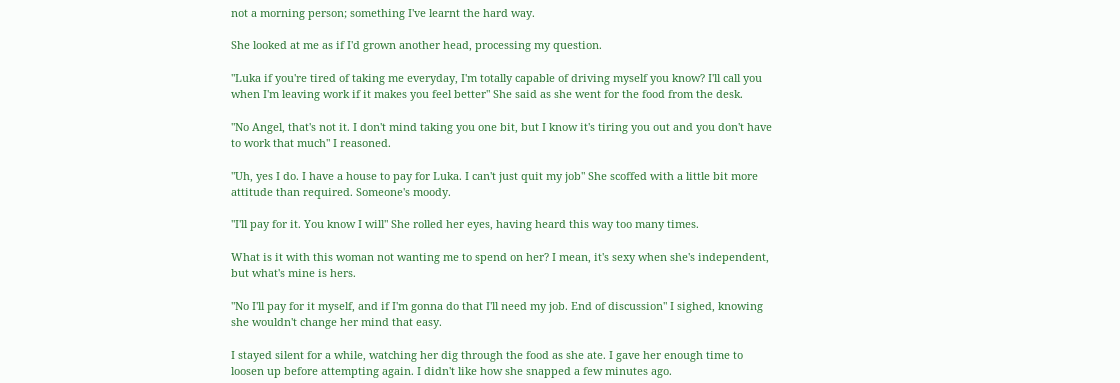not a morning person; something I've learnt the hard way.

She looked at me as if I'd grown another head, processing my question.

"Luka if you're tired of taking me everyday, I'm totally capable of driving myself you know? I'll call you
when I'm leaving work if it makes you feel better" She said as she went for the food from the desk.

"No Angel, that's not it. I don't mind taking you one bit, but I know it's tiring you out and you don't have
to work that much" I reasoned.

"Uh, yes I do. I have a house to pay for Luka. I can't just quit my job" She scoffed with a little bit more
attitude than required. Someone's moody.

"I'll pay for it. You know I will" She rolled her eyes, having heard this way too many times.

What is it with this woman not wanting me to spend on her? I mean, it's sexy when she's independent,
but what's mine is hers.

"No I'll pay for it myself, and if I'm gonna do that I'll need my job. End of discussion" I sighed, knowing
she wouldn't change her mind that easy.

I stayed silent for a while, watching her dig through the food as she ate. I gave her enough time to
loosen up before attempting again. I didn't like how she snapped a few minutes ago.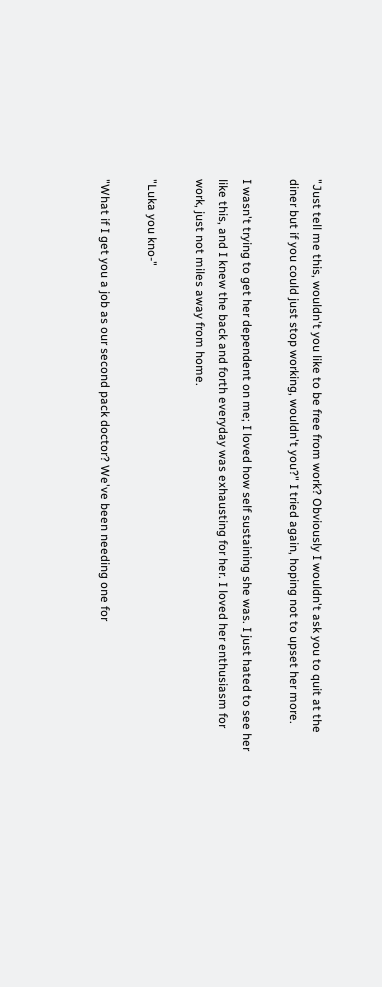"Just tell me this, wouldn't you like to be free from work? Obviously I wouldn't ask you to quit at the
diner but if you could just stop working, wouldn't you?" I tried again, hoping not to upset her more.

I wasn't trying to get her dependent on me; I loved how self sustaining she was. I just hated to see her
like this, and I knew the back and forth everyday was exhausting for her. I loved her enthusiasm for
work, just not miles away from home.

"Luka you kno-"

"What if I get you a job as our second pack doctor? We've been needing one for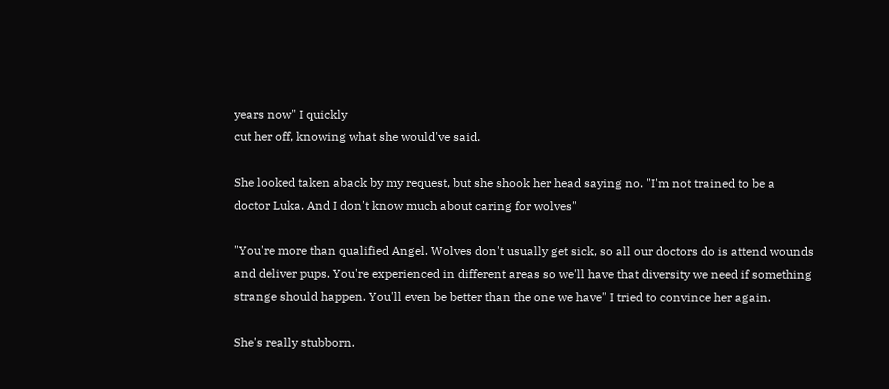years now" I quickly
cut her off, knowing what she would've said.

She looked taken aback by my request, but she shook her head saying no. "I'm not trained to be a
doctor Luka. And I don't know much about caring for wolves"

"You're more than qualified Angel. Wolves don't usually get sick, so all our doctors do is attend wounds
and deliver pups. You're experienced in different areas so we'll have that diversity we need if something
strange should happen. You'll even be better than the one we have" I tried to convince her again.

She's really stubborn.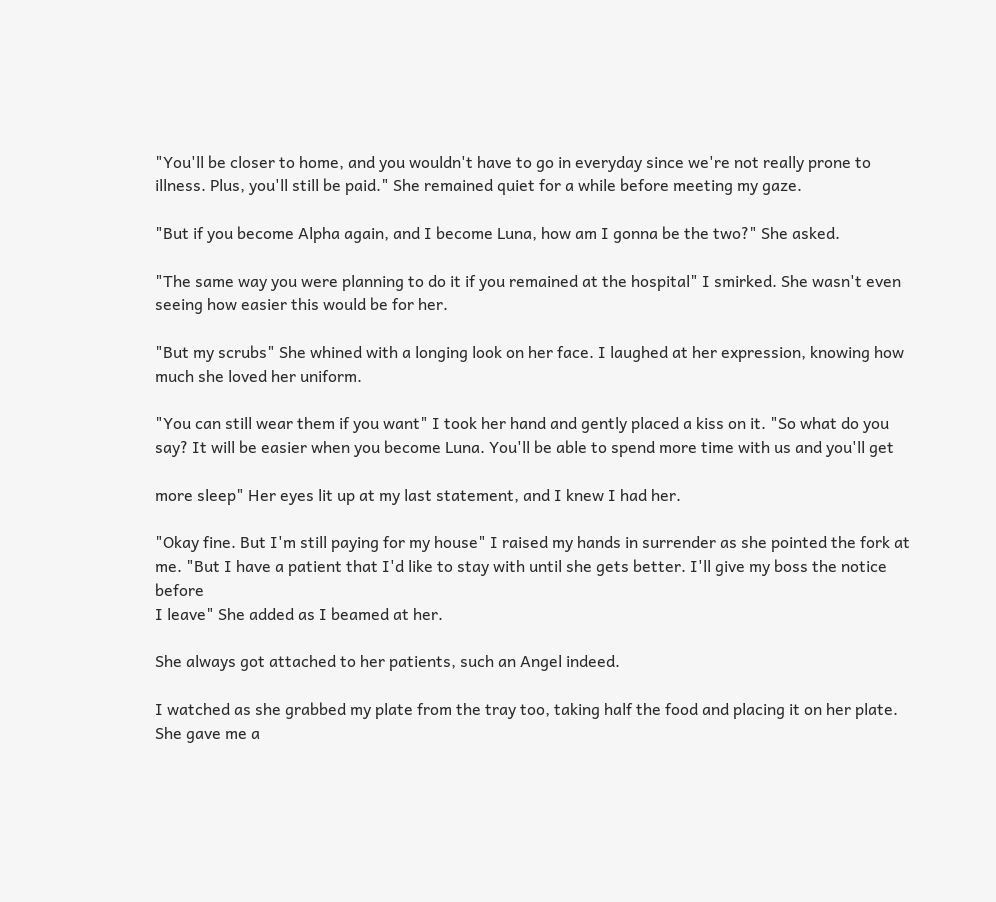"You'll be closer to home, and you wouldn't have to go in everyday since we're not really prone to
illness. Plus, you'll still be paid." She remained quiet for a while before meeting my gaze.

"But if you become Alpha again, and I become Luna, how am I gonna be the two?" She asked.

"The same way you were planning to do it if you remained at the hospital" I smirked. She wasn't even
seeing how easier this would be for her.

"But my scrubs" She whined with a longing look on her face. I laughed at her expression, knowing how
much she loved her uniform.

"You can still wear them if you want" I took her hand and gently placed a kiss on it. "So what do you
say? It will be easier when you become Luna. You'll be able to spend more time with us and you'll get

more sleep" Her eyes lit up at my last statement, and I knew I had her.

"Okay fine. But I'm still paying for my house" I raised my hands in surrender as she pointed the fork at
me. "But I have a patient that I'd like to stay with until she gets better. I'll give my boss the notice before
I leave" She added as I beamed at her.

She always got attached to her patients, such an Angel indeed.

I watched as she grabbed my plate from the tray too, taking half the food and placing it on her plate.
She gave me a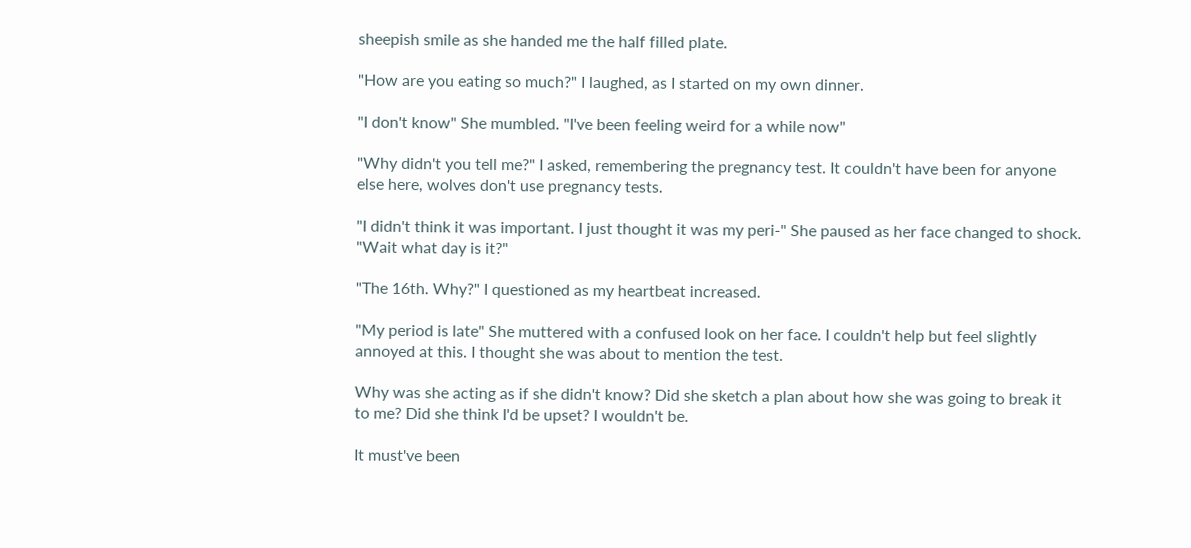sheepish smile as she handed me the half filled plate.

"How are you eating so much?" I laughed, as I started on my own dinner.

"I don't know" She mumbled. "I've been feeling weird for a while now"

"Why didn't you tell me?" I asked, remembering the pregnancy test. It couldn't have been for anyone
else here, wolves don't use pregnancy tests.

"I didn't think it was important. I just thought it was my peri-" She paused as her face changed to shock.
"Wait what day is it?"

"The 16th. Why?" I questioned as my heartbeat increased.

"My period is late" She muttered with a confused look on her face. I couldn't help but feel slightly
annoyed at this. I thought she was about to mention the test.

Why was she acting as if she didn't know? Did she sketch a plan about how she was going to break it
to me? Did she think I'd be upset? I wouldn't be.

It must've been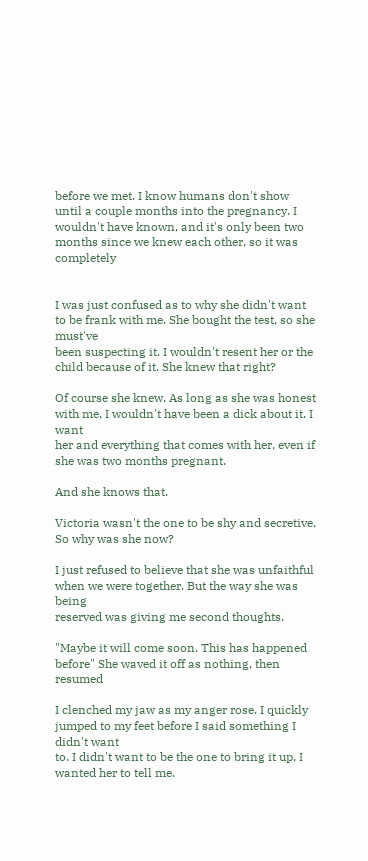before we met. I know humans don't show until a couple months into the pregnancy. I
wouldn't have known, and it's only been two months since we knew each other, so it was completely


I was just confused as to why she didn't want to be frank with me. She bought the test, so she must've
been suspecting it. I wouldn't resent her or the child because of it. She knew that right?

Of course she knew. As long as she was honest with me, I wouldn't have been a dick about it. I want
her and everything that comes with her, even if she was two months pregnant.

And she knows that.

Victoria wasn't the one to be shy and secretive. So why was she now?

I just refused to believe that she was unfaithful when we were together. But the way she was being
reserved was giving me second thoughts.

"Maybe it will come soon. This has happened before" She waved it off as nothing, then resumed

I clenched my jaw as my anger rose. I quickly jumped to my feet before I said something I didn't want
to. I didn't want to be the one to bring it up, I wanted her to tell me.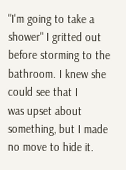"I'm going to take a shower" I gritted out before storming to the bathroom. I knew she could see that I
was upset about something, but I made no move to hide it.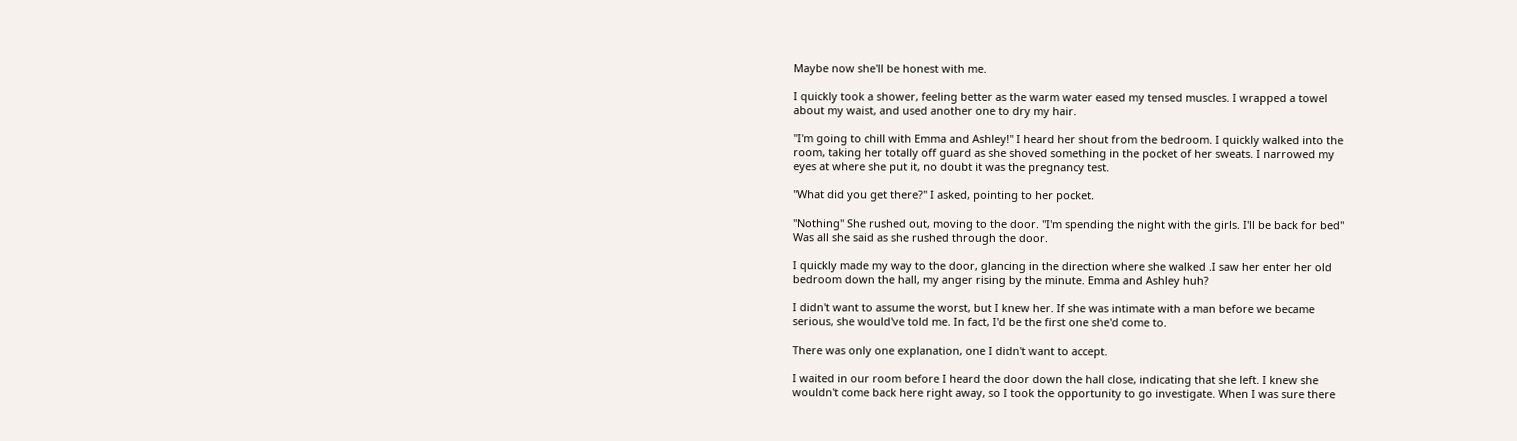Maybe now she'll be honest with me.

I quickly took a shower, feeling better as the warm water eased my tensed muscles. I wrapped a towel
about my waist, and used another one to dry my hair.

"I'm going to chill with Emma and Ashley!" I heard her shout from the bedroom. I quickly walked into the
room, taking her totally off guard as she shoved something in the pocket of her sweats. I narrowed my
eyes at where she put it, no doubt it was the pregnancy test.

"What did you get there?" I asked, pointing to her pocket.

"Nothing" She rushed out, moving to the door. "I'm spending the night with the girls. I'll be back for bed"
Was all she said as she rushed through the door.

I quickly made my way to the door, glancing in the direction where she walked .I saw her enter her old
bedroom down the hall, my anger rising by the minute. Emma and Ashley huh?

I didn't want to assume the worst, but I knew her. If she was intimate with a man before we became
serious, she would've told me. In fact, I'd be the first one she'd come to.

There was only one explanation, one I didn't want to accept.

I waited in our room before I heard the door down the hall close, indicating that she left. I knew she
wouldn't come back here right away, so I took the opportunity to go investigate. When I was sure there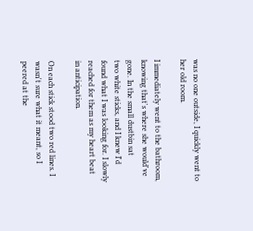was no one outside, I quickly went to her old room.

I immediately went to the bathroom, knowing that's where she would've gone. In the small dustbin sat
two white sticks, and I knew I'd found what I was looking for. I slowly reached for them as my heart beat
in anticipation.

On each stick stood two red lines. I wasn't sure what it meant, so I peered at the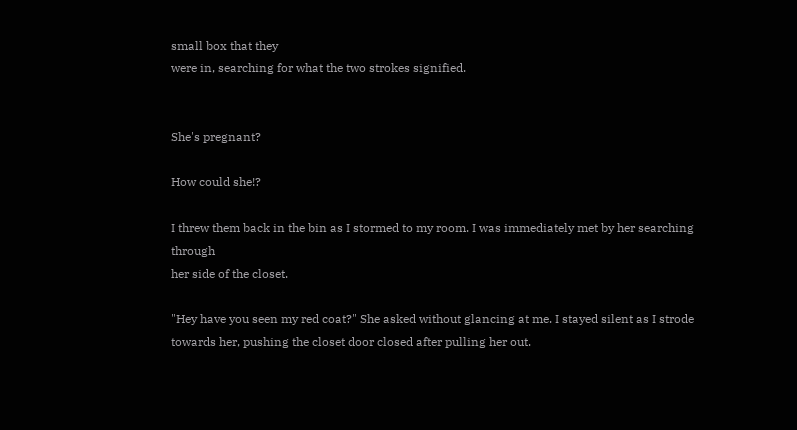small box that they
were in, searching for what the two strokes signified.


She's pregnant?

How could she!?

I threw them back in the bin as I stormed to my room. I was immediately met by her searching through
her side of the closet.

"Hey have you seen my red coat?" She asked without glancing at me. I stayed silent as I strode
towards her, pushing the closet door closed after pulling her out.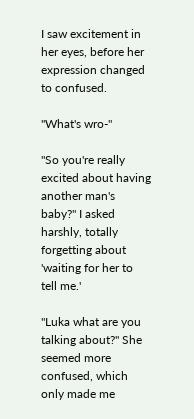I saw excitement in her eyes, before her expression changed to confused.

"What's wro-"

"So you're really excited about having another man's baby?" I asked harshly, totally forgetting about
'waiting for her to tell me.'

"Luka what are you talking about?" She seemed more confused, which only made me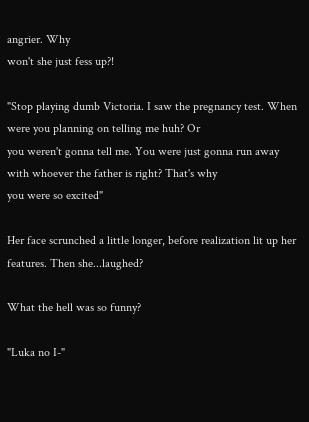angrier. Why
won't she just fess up?!

"Stop playing dumb Victoria. I saw the pregnancy test. When were you planning on telling me huh? Or
you weren't gonna tell me. You were just gonna run away with whoever the father is right? That's why
you were so excited"

Her face scrunched a little longer, before realization lit up her features. Then she...laughed?

What the hell was so funny?

"Luka no I-"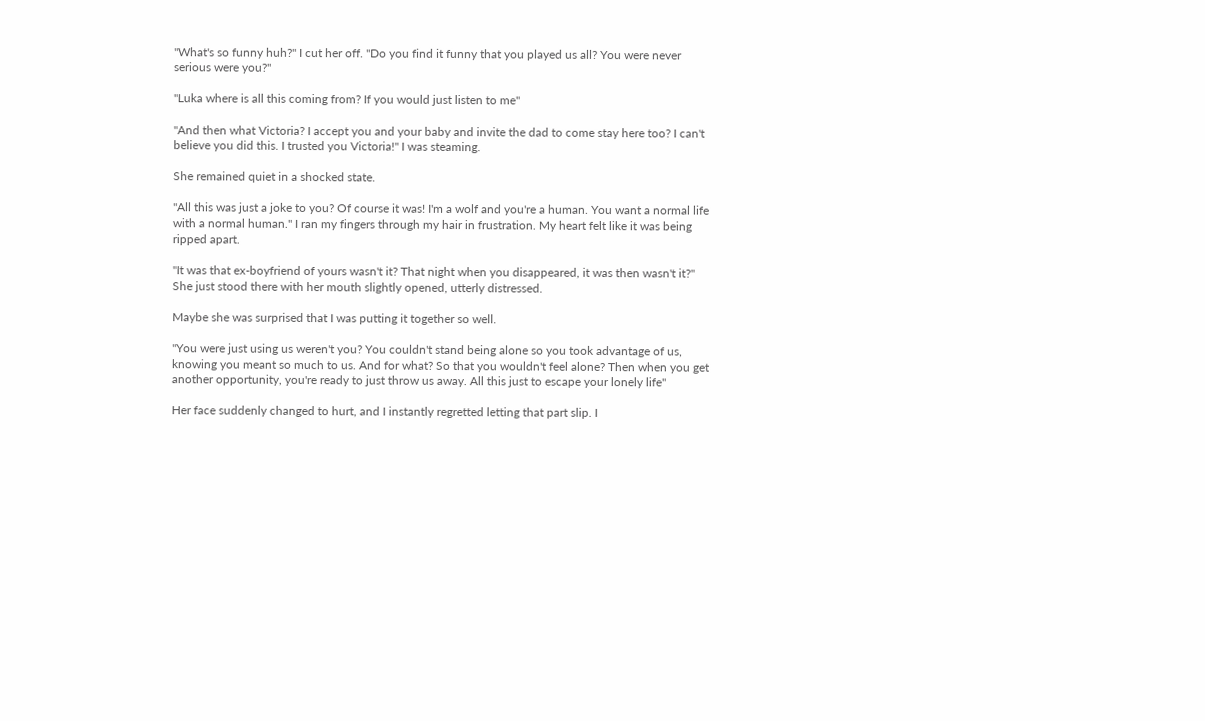"What's so funny huh?" I cut her off. "Do you find it funny that you played us all? You were never
serious were you?"

"Luka where is all this coming from? If you would just listen to me"

"And then what Victoria? I accept you and your baby and invite the dad to come stay here too? I can't
believe you did this. I trusted you Victoria!" I was steaming.

She remained quiet in a shocked state.

"All this was just a joke to you? Of course it was! I'm a wolf and you're a human. You want a normal life
with a normal human." I ran my fingers through my hair in frustration. My heart felt like it was being
ripped apart.

"It was that ex-boyfriend of yours wasn't it? That night when you disappeared, it was then wasn't it?"
She just stood there with her mouth slightly opened, utterly distressed.

Maybe she was surprised that I was putting it together so well.

"You were just using us weren't you? You couldn't stand being alone so you took advantage of us,
knowing you meant so much to us. And for what? So that you wouldn't feel alone? Then when you get
another opportunity, you're ready to just throw us away. All this just to escape your lonely life"

Her face suddenly changed to hurt, and I instantly regretted letting that part slip. I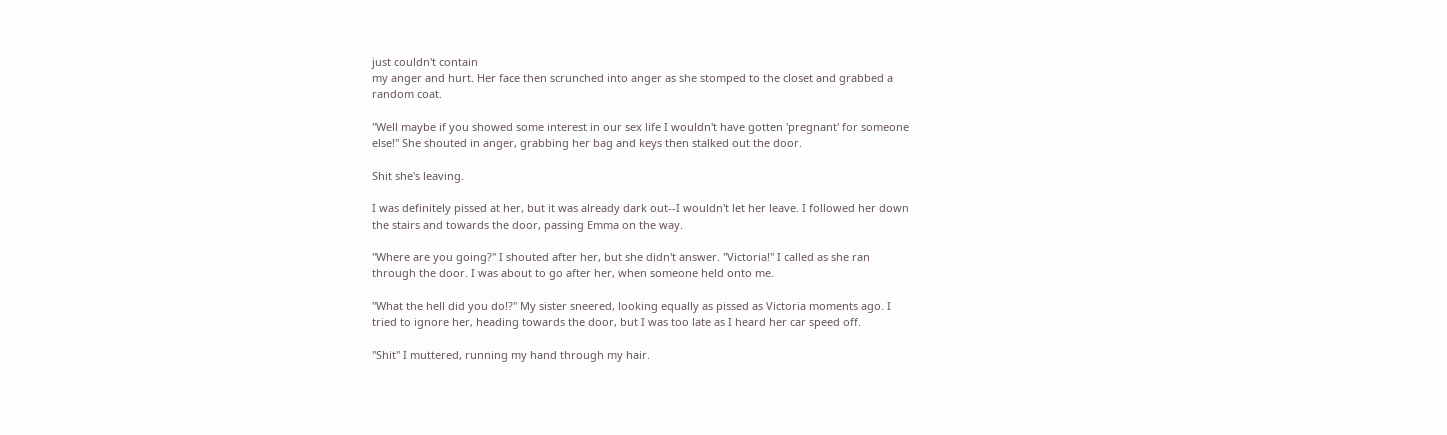just couldn't contain
my anger and hurt. Her face then scrunched into anger as she stomped to the closet and grabbed a
random coat.

"Well maybe if you showed some interest in our sex life I wouldn't have gotten 'pregnant' for someone
else!" She shouted in anger, grabbing her bag and keys then stalked out the door.

Shit she's leaving.

I was definitely pissed at her, but it was already dark out--I wouldn't let her leave. I followed her down
the stairs and towards the door, passing Emma on the way.

"Where are you going?" I shouted after her, but she didn't answer. "Victoria!" I called as she ran
through the door. I was about to go after her, when someone held onto me.

"What the hell did you do!?" My sister sneered, looking equally as pissed as Victoria moments ago. I
tried to ignore her, heading towards the door, but I was too late as I heard her car speed off.

"Shit" I muttered, running my hand through my hair.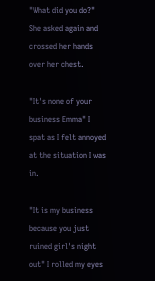"What did you do?" She asked again and crossed her hands over her chest.

"It's none of your business Emma" I spat as I felt annoyed at the situation I was in.

"It is my business because you just ruined girl's night out" I rolled my eyes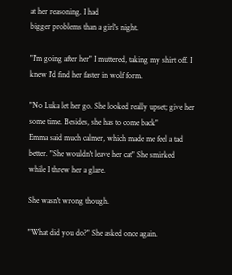at her reasoning. I had
bigger problems than a girl's night.

"I'm going after her" I muttered, taking my shirt off. I knew I'd find her faster in wolf form.

"No Luka let her go. She looked really upset; give her some time. Besides, she has to come back"
Emma said much calmer, which made me feel a tad better. "She wouldn't leave her cat" She smirked
while I threw her a glare.

She wasn't wrong though.

"What did you do?" She asked once again.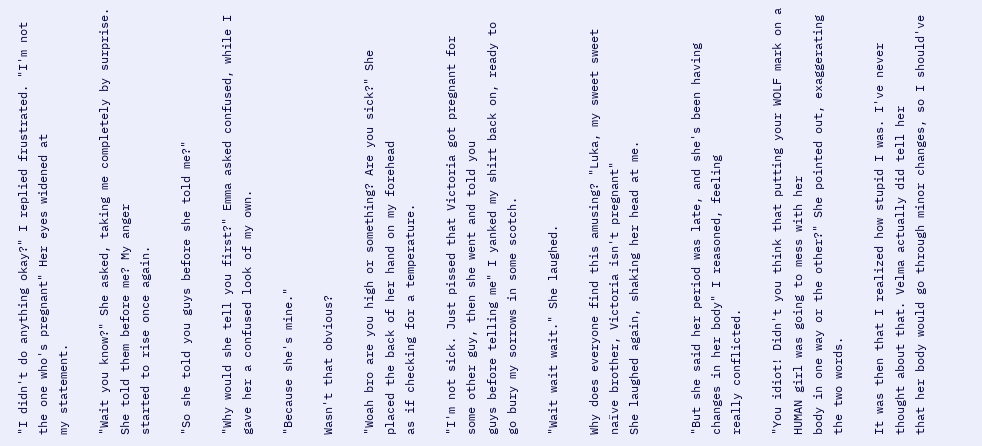"I didn't do anything okay?" I replied frustrated. "I'm not the one who's pregnant" Her eyes widened at
my statement.

"Wait you know?" She asked, taking me completely by surprise. She told them before me? My anger
started to rise once again.

"So she told you guys before she told me?"

"Why would she tell you first?" Emma asked confused, while I gave her a confused look of my own.

"Because she's mine."

Wasn't that obvious?

"Woah bro are you high or something? Are you sick?" She placed the back of her hand on my forehead
as if checking for a temperature.

"I'm not sick. Just pissed that Victoria got pregnant for some other guy, then she went and told you
guys before telling me" I yanked my shirt back on, ready to go bury my sorrows in some scotch.

"Wait wait wait." She laughed.

Why does everyone find this amusing? "Luka, my sweet sweet naïve brother, Victoria isn't pregnant"
She laughed again, shaking her head at me.


"But she said her period was late, and she's been having changes in her body" I reasoned, feeling
really conflicted.

"You idiot! Didn't you think that putting your WOLF mark on a HUMAN girl was going to mess with her
body in one way or the other?" She pointed out, exaggerating the two words.

It was then that I realized how stupid I was. I've never thought about that. Velma actually did tell her
that her body would go through minor changes, so I should've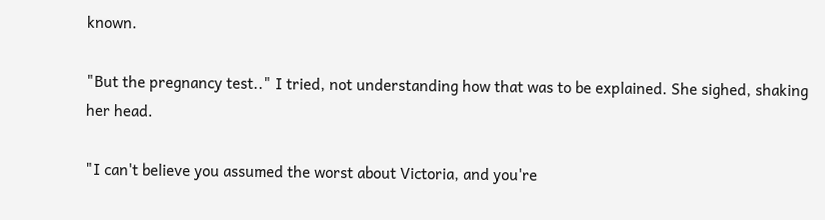known.

"But the pregnancy test.." I tried, not understanding how that was to be explained. She sighed, shaking
her head.

"I can't believe you assumed the worst about Victoria, and you're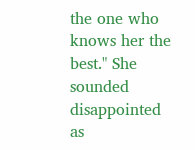the one who knows her the best." She
sounded disappointed as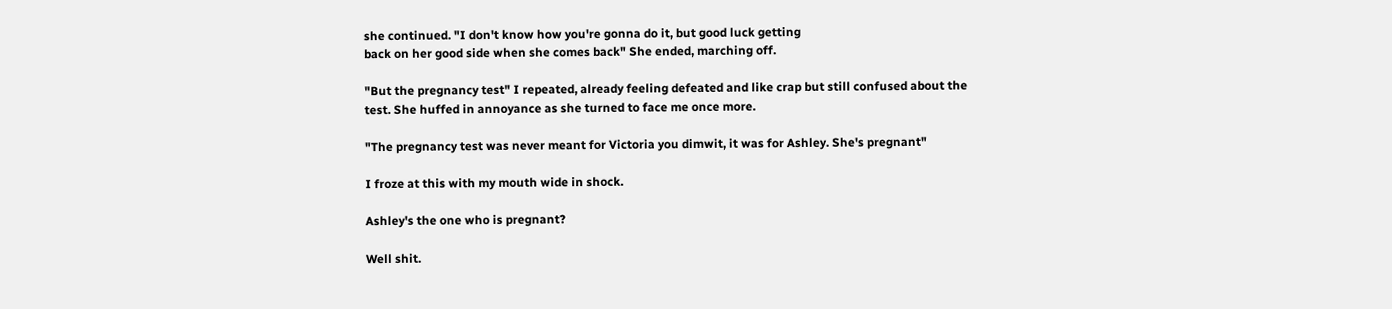she continued. "I don't know how you're gonna do it, but good luck getting
back on her good side when she comes back" She ended, marching off.

"But the pregnancy test" I repeated, already feeling defeated and like crap but still confused about the
test. She huffed in annoyance as she turned to face me once more.

"The pregnancy test was never meant for Victoria you dimwit, it was for Ashley. She's pregnant"

I froze at this with my mouth wide in shock.

Ashley's the one who is pregnant?

Well shit.